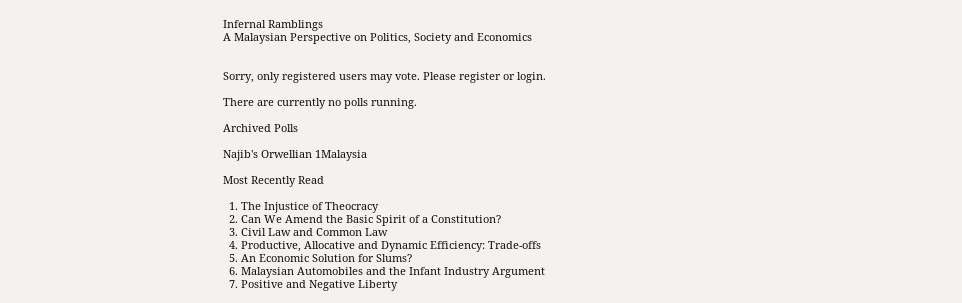Infernal Ramblings
A Malaysian Perspective on Politics, Society and Economics


Sorry, only registered users may vote. Please register or login.

There are currently no polls running.

Archived Polls

Najib's Orwellian 1Malaysia

Most Recently Read

  1. The Injustice of Theocracy
  2. Can We Amend the Basic Spirit of a Constitution?
  3. Civil Law and Common Law
  4. Productive, Allocative and Dynamic Efficiency: Trade-offs
  5. An Economic Solution for Slums?
  6. Malaysian Automobiles and the Infant Industry Argument
  7. Positive and Negative Liberty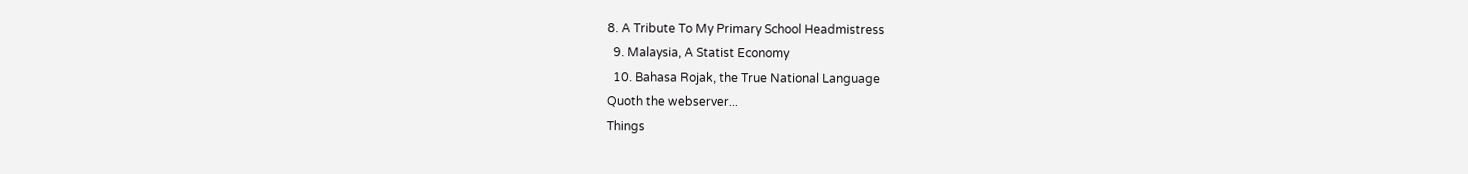8. A Tribute To My Primary School Headmistress
  9. Malaysia, A Statist Economy
  10. Bahasa Rojak, the True National Language
Quoth the webserver...
Things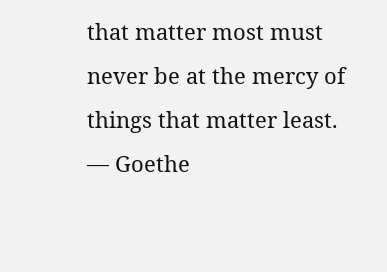that matter most must never be at the mercy of things that matter least.
— Goethe